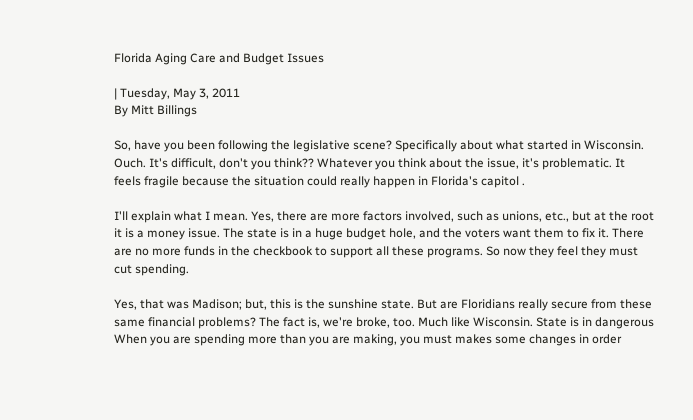Florida Aging Care and Budget Issues

| Tuesday, May 3, 2011
By Mitt Billings

So, have you been following the legislative scene? Specifically about what started in Wisconsin. Ouch. It's difficult, don't you think?? Whatever you think about the issue, it's problematic. It feels fragile because the situation could really happen in Florida's capitol .

I'll explain what I mean. Yes, there are more factors involved, such as unions, etc., but at the root it is a money issue. The state is in a huge budget hole, and the voters want them to fix it. There are no more funds in the checkbook to support all these programs. So now they feel they must cut spending.

Yes, that was Madison; but, this is the sunshine state. But are Floridians really secure from these same financial problems? The fact is, we're broke, too. Much like Wisconsin. State is in dangerous When you are spending more than you are making, you must makes some changes in order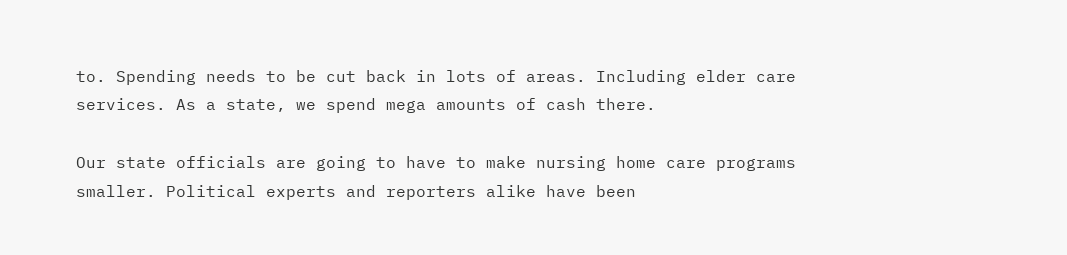to. Spending needs to be cut back in lots of areas. Including elder care services. As a state, we spend mega amounts of cash there.

Our state officials are going to have to make nursing home care programs smaller. Political experts and reporters alike have been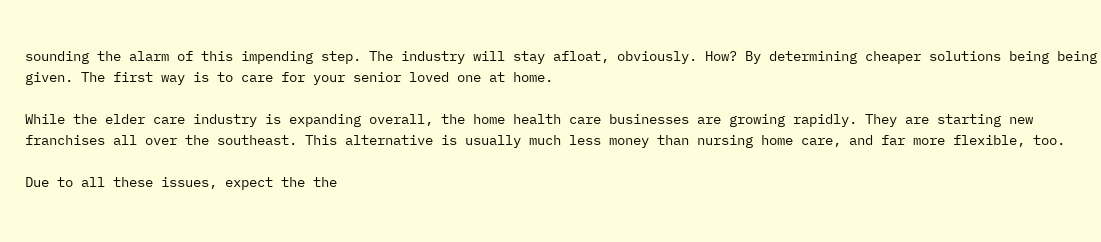sounding the alarm of this impending step. The industry will stay afloat, obviously. How? By determining cheaper solutions being being given. The first way is to care for your senior loved one at home.

While the elder care industry is expanding overall, the home health care businesses are growing rapidly. They are starting new franchises all over the southeast. This alternative is usually much less money than nursing home care, and far more flexible, too.

Due to all these issues, expect the the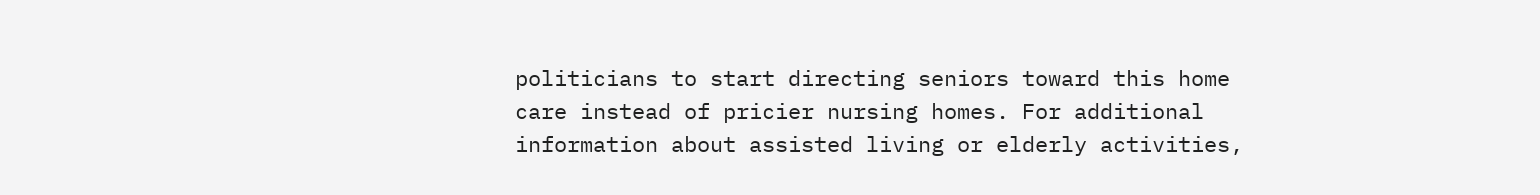politicians to start directing seniors toward this home care instead of pricier nursing homes. For additional information about assisted living or elderly activities,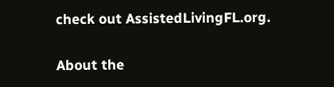check out AssistedLivingFL.org.

About the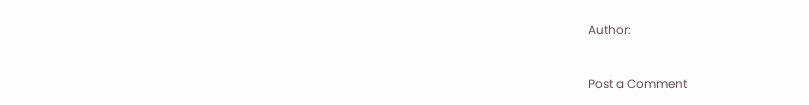Author:


Post a Comment